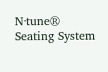N·tune® Seating System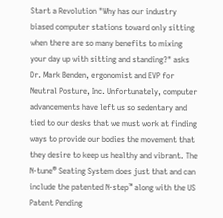Start a Revolution "Why has our industry biased computer stations toward only sitting when there are so many benefits to mixing your day up with sitting and standing?" asks Dr. Mark Benden, ergonomist and EVP for Neutral Posture, Inc. Unfortunately, computer advancements have left us so sedentary and tied to our desks that we must work at finding ways to provide our bodies the movement that they desire to keep us healthy and vibrant. The N·tune® Seating System does just that and can include the patented N·step™ along with the US Patent Pending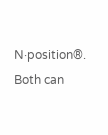N·position®. Both can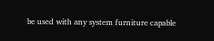be used with any system furniture capable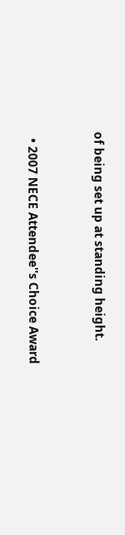of being set up at standing height.


  • 2007 NECE Attendee''s Choice Award